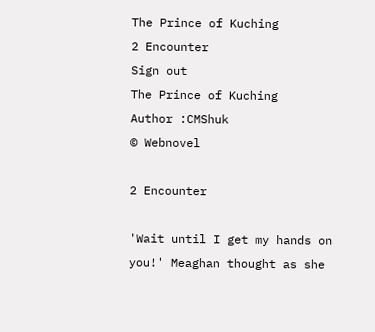The Prince of Kuching
2 Encounter
Sign out
The Prince of Kuching
Author :CMShuk
© Webnovel

2 Encounter

'Wait until I get my hands on you!' Meaghan thought as she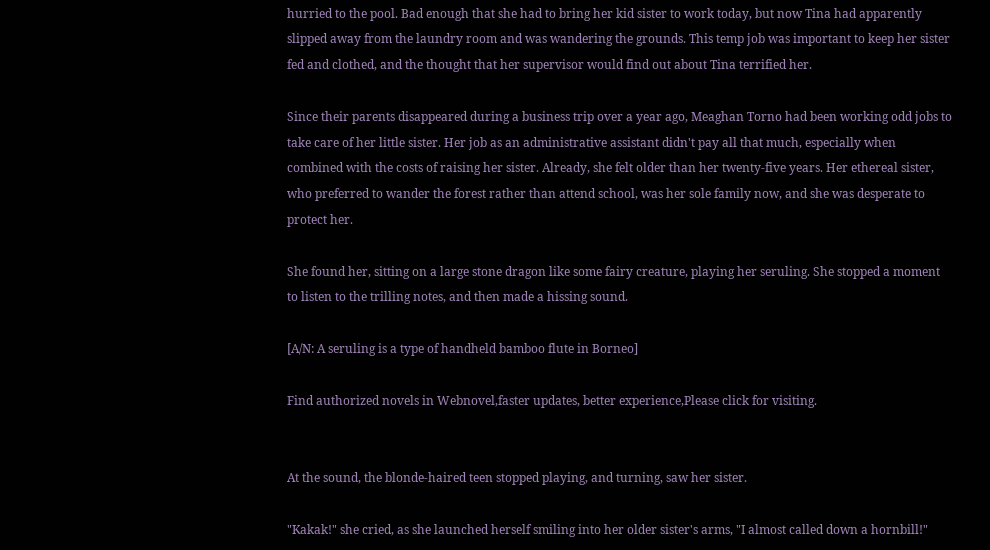hurried to the pool. Bad enough that she had to bring her kid sister to work today, but now Tina had apparently slipped away from the laundry room and was wandering the grounds. This temp job was important to keep her sister fed and clothed, and the thought that her supervisor would find out about Tina terrified her.

Since their parents disappeared during a business trip over a year ago, Meaghan Torno had been working odd jobs to take care of her little sister. Her job as an administrative assistant didn't pay all that much, especially when combined with the costs of raising her sister. Already, she felt older than her twenty-five years. Her ethereal sister, who preferred to wander the forest rather than attend school, was her sole family now, and she was desperate to protect her.

She found her, sitting on a large stone dragon like some fairy creature, playing her seruling. She stopped a moment to listen to the trilling notes, and then made a hissing sound.

[A/N: A seruling is a type of handheld bamboo flute in Borneo]

Find authorized novels in Webnovel,faster updates, better experience,Please click for visiting.


At the sound, the blonde-haired teen stopped playing, and turning, saw her sister.

"Kakak!" she cried, as she launched herself smiling into her older sister's arms, "I almost called down a hornbill!"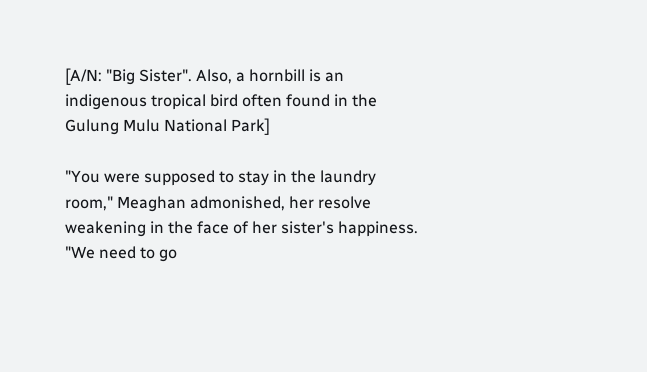[A/N: "Big Sister". Also, a hornbill is an indigenous tropical bird often found in the Gulung Mulu National Park]

"You were supposed to stay in the laundry room," Meaghan admonished, her resolve weakening in the face of her sister's happiness. "We need to go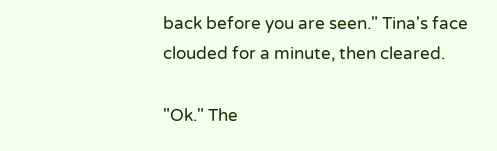back before you are seen." Tina's face clouded for a minute, then cleared.

"Ok." The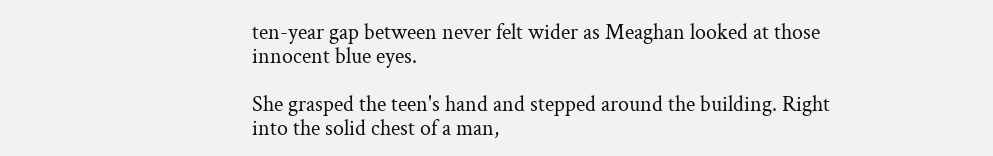ten-year gap between never felt wider as Meaghan looked at those innocent blue eyes.

She grasped the teen's hand and stepped around the building. Right into the solid chest of a man,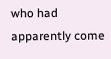who had apparently come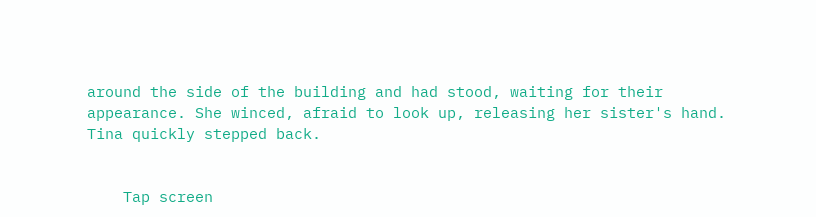around the side of the building and had stood, waiting for their appearance. She winced, afraid to look up, releasing her sister's hand. Tina quickly stepped back.


    Tap screen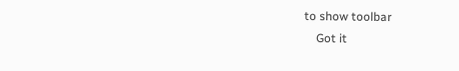to show toolbar
    Got it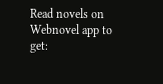Read novels on Webnovel app to get: